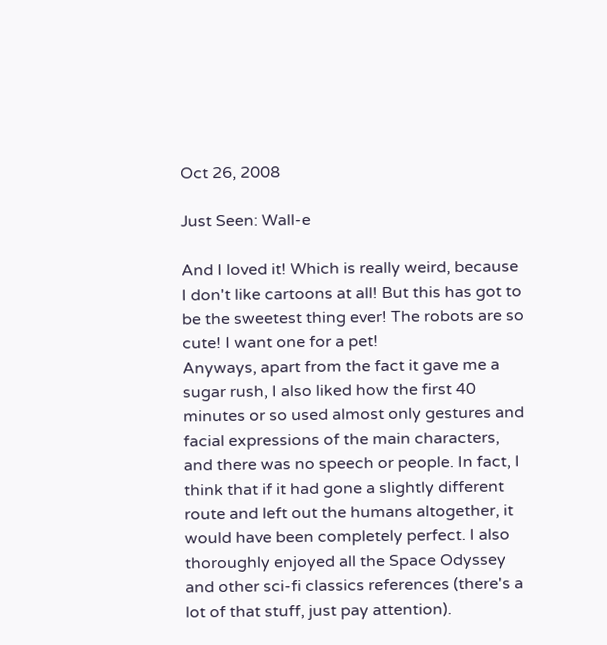Oct 26, 2008

Just Seen: Wall-e

And I loved it! Which is really weird, because I don't like cartoons at all! But this has got to be the sweetest thing ever! The robots are so cute! I want one for a pet!
Anyways, apart from the fact it gave me a sugar rush, I also liked how the first 40 minutes or so used almost only gestures and facial expressions of the main characters, and there was no speech or people. In fact, I think that if it had gone a slightly different route and left out the humans altogether, it would have been completely perfect. I also thoroughly enjoyed all the Space Odyssey and other sci-fi classics references (there's a lot of that stuff, just pay attention).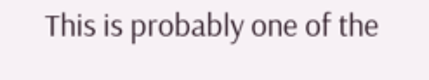This is probably one of the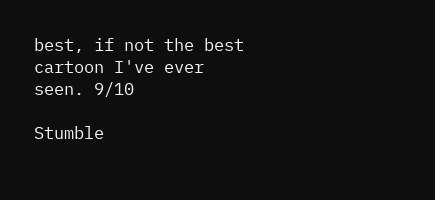best, if not the best cartoon I've ever seen. 9/10

Stumble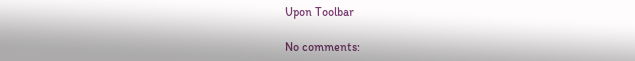Upon Toolbar

No comments: